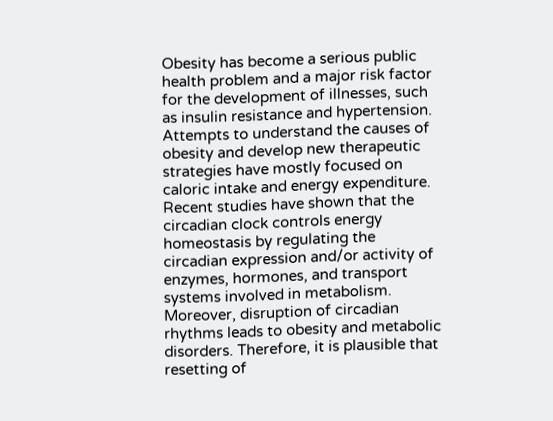Obesity has become a serious public health problem and a major risk factor for the development of illnesses, such as insulin resistance and hypertension. Attempts to understand the causes of obesity and develop new therapeutic strategies have mostly focused on caloric intake and energy expenditure. Recent studies have shown that the circadian clock controls energy homeostasis by regulating the circadian expression and/or activity of enzymes, hormones, and transport systems involved in metabolism. Moreover, disruption of circadian rhythms leads to obesity and metabolic disorders. Therefore, it is plausible that resetting of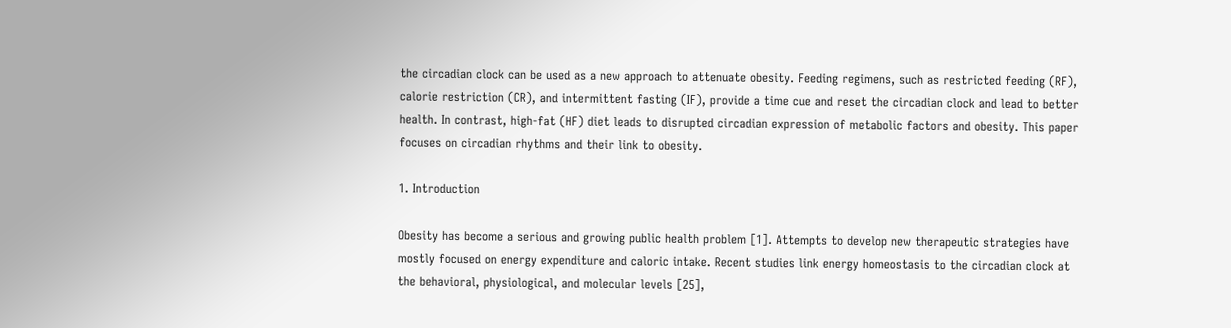the circadian clock can be used as a new approach to attenuate obesity. Feeding regimens, such as restricted feeding (RF), calorie restriction (CR), and intermittent fasting (IF), provide a time cue and reset the circadian clock and lead to better health. In contrast, high-fat (HF) diet leads to disrupted circadian expression of metabolic factors and obesity. This paper focuses on circadian rhythms and their link to obesity.

1. Introduction

Obesity has become a serious and growing public health problem [1]. Attempts to develop new therapeutic strategies have mostly focused on energy expenditure and caloric intake. Recent studies link energy homeostasis to the circadian clock at the behavioral, physiological, and molecular levels [25],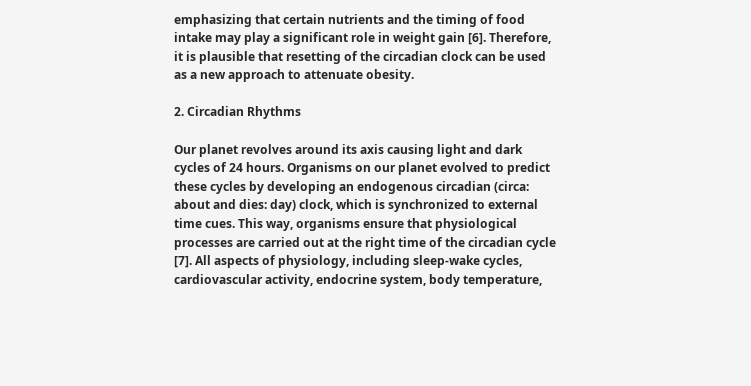emphasizing that certain nutrients and the timing of food intake may play a significant role in weight gain [6]. Therefore, it is plausible that resetting of the circadian clock can be used as a new approach to attenuate obesity.

2. Circadian Rhythms

Our planet revolves around its axis causing light and dark cycles of 24 hours. Organisms on our planet evolved to predict these cycles by developing an endogenous circadian (circa: about and dies: day) clock, which is synchronized to external time cues. This way, organisms ensure that physiological processes are carried out at the right time of the circadian cycle [7]. All aspects of physiology, including sleep-wake cycles, cardiovascular activity, endocrine system, body temperature,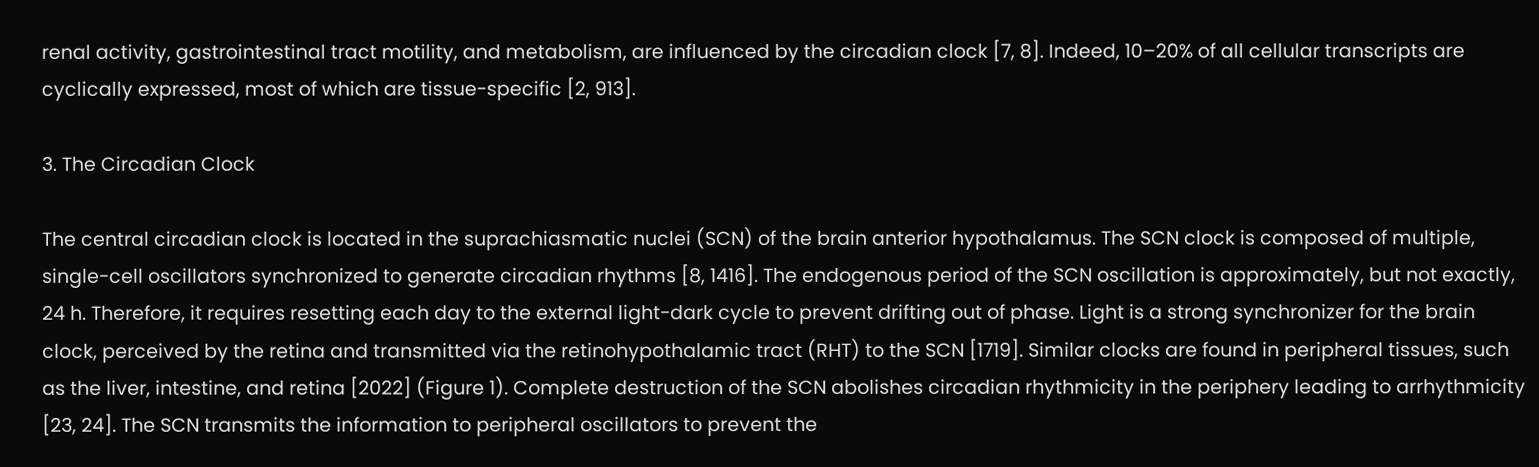renal activity, gastrointestinal tract motility, and metabolism, are influenced by the circadian clock [7, 8]. Indeed, 10–20% of all cellular transcripts are cyclically expressed, most of which are tissue-specific [2, 913].

3. The Circadian Clock

The central circadian clock is located in the suprachiasmatic nuclei (SCN) of the brain anterior hypothalamus. The SCN clock is composed of multiple, single-cell oscillators synchronized to generate circadian rhythms [8, 1416]. The endogenous period of the SCN oscillation is approximately, but not exactly, 24 h. Therefore, it requires resetting each day to the external light-dark cycle to prevent drifting out of phase. Light is a strong synchronizer for the brain clock, perceived by the retina and transmitted via the retinohypothalamic tract (RHT) to the SCN [1719]. Similar clocks are found in peripheral tissues, such as the liver, intestine, and retina [2022] (Figure 1). Complete destruction of the SCN abolishes circadian rhythmicity in the periphery leading to arrhythmicity [23, 24]. The SCN transmits the information to peripheral oscillators to prevent the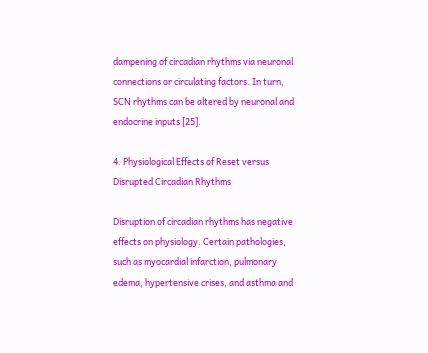dampening of circadian rhythms via neuronal connections or circulating factors. In turn, SCN rhythms can be altered by neuronal and endocrine inputs [25].

4. Physiological Effects of Reset versus Disrupted Circadian Rhythms

Disruption of circadian rhythms has negative effects on physiology. Certain pathologies, such as myocardial infarction, pulmonary edema, hypertensive crises, and asthma and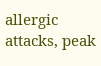allergic attacks, peak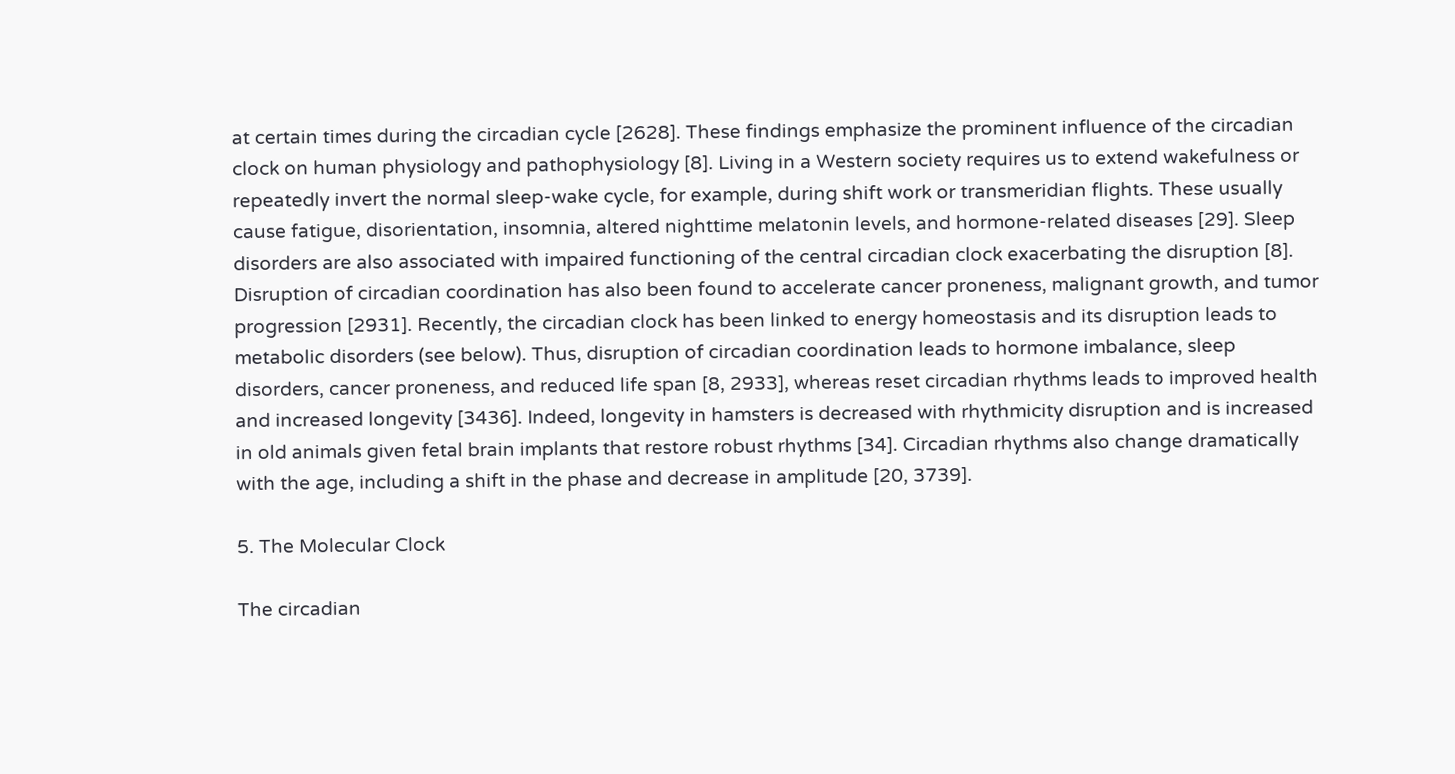at certain times during the circadian cycle [2628]. These findings emphasize the prominent influence of the circadian clock on human physiology and pathophysiology [8]. Living in a Western society requires us to extend wakefulness or repeatedly invert the normal sleep-wake cycle, for example, during shift work or transmeridian flights. These usually cause fatigue, disorientation, insomnia, altered nighttime melatonin levels, and hormone-related diseases [29]. Sleep disorders are also associated with impaired functioning of the central circadian clock exacerbating the disruption [8]. Disruption of circadian coordination has also been found to accelerate cancer proneness, malignant growth, and tumor progression [2931]. Recently, the circadian clock has been linked to energy homeostasis and its disruption leads to metabolic disorders (see below). Thus, disruption of circadian coordination leads to hormone imbalance, sleep disorders, cancer proneness, and reduced life span [8, 2933], whereas reset circadian rhythms leads to improved health and increased longevity [3436]. Indeed, longevity in hamsters is decreased with rhythmicity disruption and is increased in old animals given fetal brain implants that restore robust rhythms [34]. Circadian rhythms also change dramatically with the age, including a shift in the phase and decrease in amplitude [20, 3739].

5. The Molecular Clock

The circadian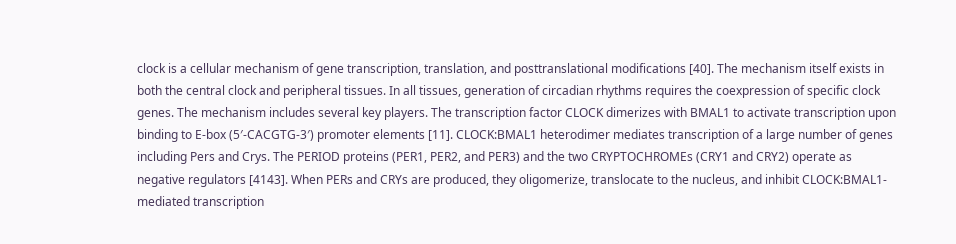clock is a cellular mechanism of gene transcription, translation, and posttranslational modifications [40]. The mechanism itself exists in both the central clock and peripheral tissues. In all tissues, generation of circadian rhythms requires the coexpression of specific clock genes. The mechanism includes several key players. The transcription factor CLOCK dimerizes with BMAL1 to activate transcription upon binding to E-box (5′-CACGTG-3′) promoter elements [11]. CLOCK:BMAL1 heterodimer mediates transcription of a large number of genes including Pers and Crys. The PERIOD proteins (PER1, PER2, and PER3) and the two CRYPTOCHROMEs (CRY1 and CRY2) operate as negative regulators [4143]. When PERs and CRYs are produced, they oligomerize, translocate to the nucleus, and inhibit CLOCK:BMAL1-mediated transcription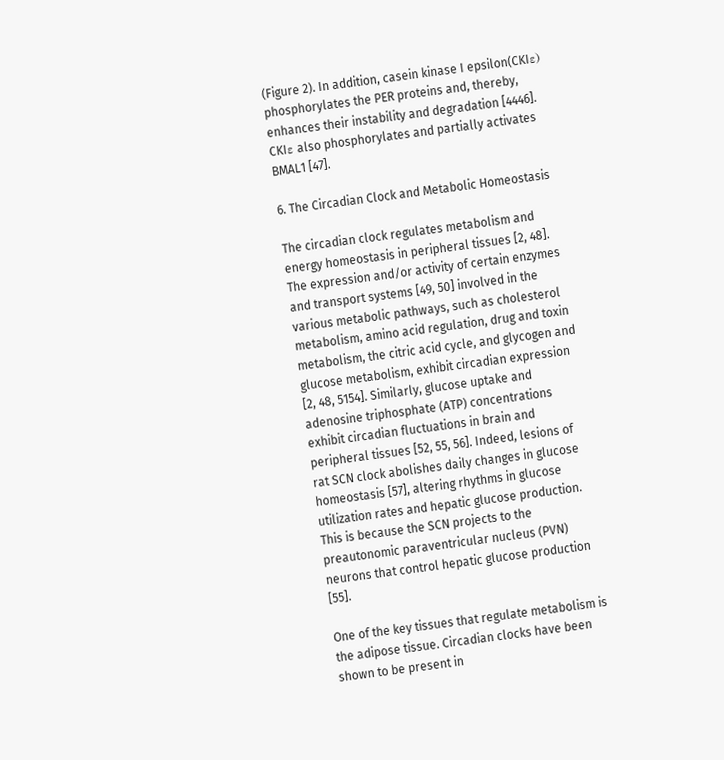(Figure 2). In addition, casein kinase I epsilon(CKIε) phosphorylates the PER proteins and, thereby, enhances their instability and degradation [4446]. CKIε also phosphorylates and partially activates BMAL1 [47].

6. The Circadian Clock and Metabolic Homeostasis

The circadian clock regulates metabolism and energy homeostasis in peripheral tissues [2, 48]. The expression and/or activity of certain enzymes and transport systems [49, 50] involved in the various metabolic pathways, such as cholesterol metabolism, amino acid regulation, drug and toxin metabolism, the citric acid cycle, and glycogen and glucose metabolism, exhibit circadian expression [2, 48, 5154]. Similarly, glucose uptake and adenosine triphosphate (ATP) concentrations exhibit circadian fluctuations in brain and peripheral tissues [52, 55, 56]. Indeed, lesions of rat SCN clock abolishes daily changes in glucose homeostasis [57], altering rhythms in glucose utilization rates and hepatic glucose production. This is because the SCN projects to the preautonomic paraventricular nucleus (PVN) neurons that control hepatic glucose production [55].

One of the key tissues that regulate metabolism is the adipose tissue. Circadian clocks have been shown to be present in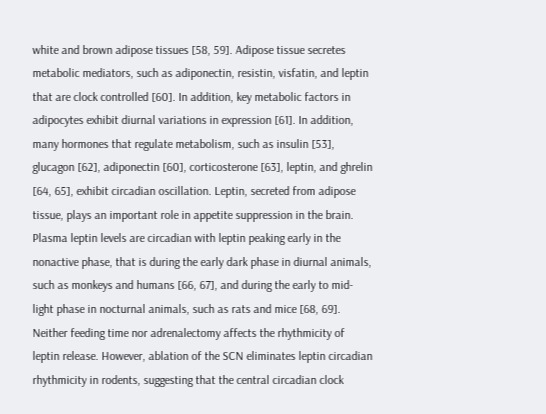white and brown adipose tissues [58, 59]. Adipose tissue secretes metabolic mediators, such as adiponectin, resistin, visfatin, and leptin that are clock controlled [60]. In addition, key metabolic factors in adipocytes exhibit diurnal variations in expression [61]. In addition, many hormones that regulate metabolism, such as insulin [53], glucagon [62], adiponectin [60], corticosterone [63], leptin, and ghrelin [64, 65], exhibit circadian oscillation. Leptin, secreted from adipose tissue, plays an important role in appetite suppression in the brain. Plasma leptin levels are circadian with leptin peaking early in the nonactive phase, that is during the early dark phase in diurnal animals, such as monkeys and humans [66, 67], and during the early to mid-light phase in nocturnal animals, such as rats and mice [68, 69]. Neither feeding time nor adrenalectomy affects the rhythmicity of leptin release. However, ablation of the SCN eliminates leptin circadian rhythmicity in rodents, suggesting that the central circadian clock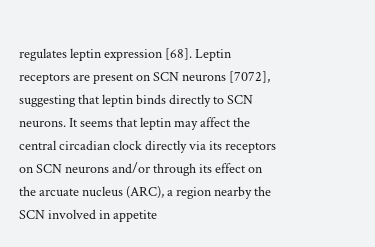regulates leptin expression [68]. Leptin receptors are present on SCN neurons [7072], suggesting that leptin binds directly to SCN neurons. It seems that leptin may affect the central circadian clock directly via its receptors on SCN neurons and/or through its effect on the arcuate nucleus (ARC), a region nearby the SCN involved in appetite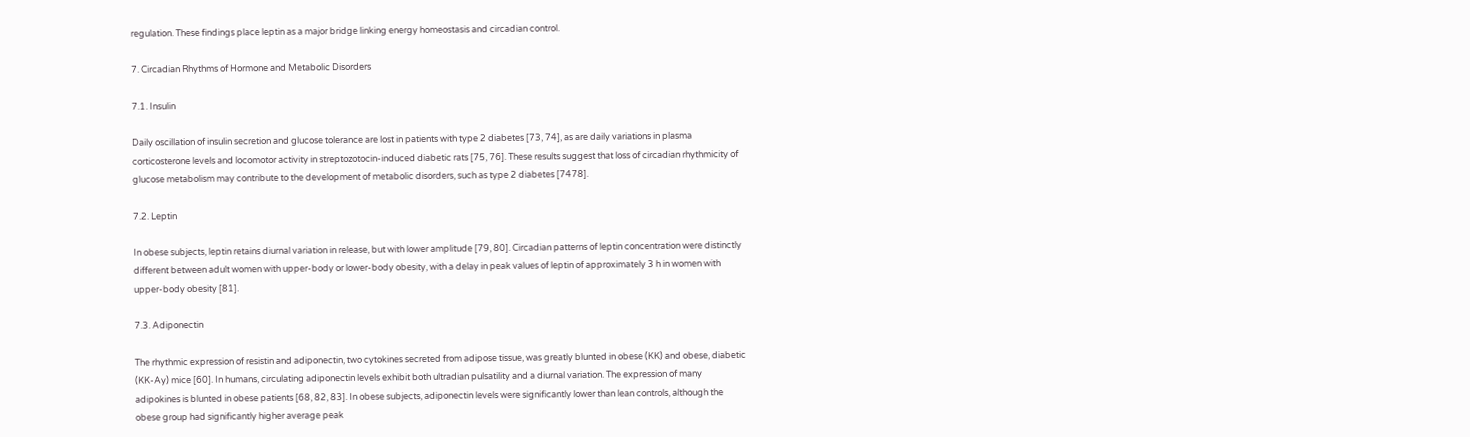regulation. These findings place leptin as a major bridge linking energy homeostasis and circadian control.

7. Circadian Rhythms of Hormone and Metabolic Disorders

7.1. Insulin

Daily oscillation of insulin secretion and glucose tolerance are lost in patients with type 2 diabetes [73, 74], as are daily variations in plasma corticosterone levels and locomotor activity in streptozotocin-induced diabetic rats [75, 76]. These results suggest that loss of circadian rhythmicity of glucose metabolism may contribute to the development of metabolic disorders, such as type 2 diabetes [7478].

7.2. Leptin

In obese subjects, leptin retains diurnal variation in release, but with lower amplitude [79, 80]. Circadian patterns of leptin concentration were distinctly different between adult women with upper-body or lower-body obesity, with a delay in peak values of leptin of approximately 3 h in women with upper-body obesity [81].

7.3. Adiponectin

The rhythmic expression of resistin and adiponectin, two cytokines secreted from adipose tissue, was greatly blunted in obese (KK) and obese, diabetic (KK-Ay) mice [60]. In humans, circulating adiponectin levels exhibit both ultradian pulsatility and a diurnal variation. The expression of many adipokines is blunted in obese patients [68, 82, 83]. In obese subjects, adiponectin levels were significantly lower than lean controls, although the obese group had significantly higher average peak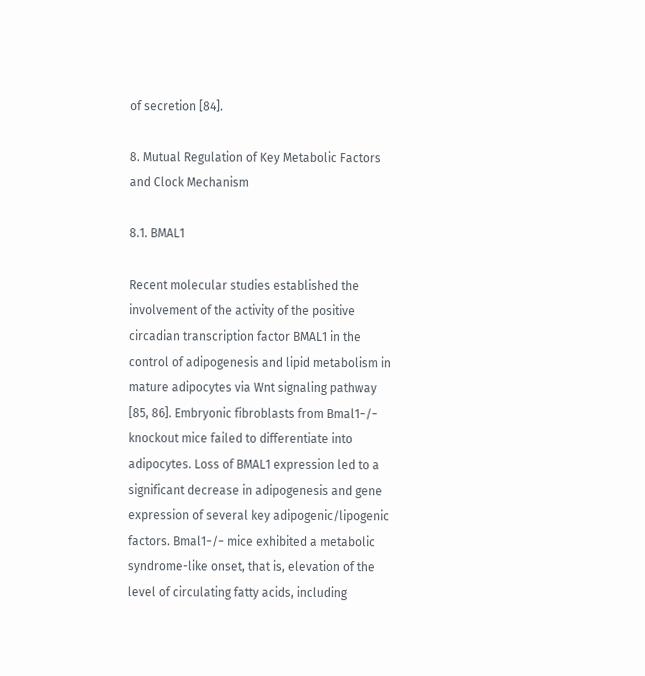of secretion [84].

8. Mutual Regulation of Key Metabolic Factors and Clock Mechanism

8.1. BMAL1

Recent molecular studies established the involvement of the activity of the positive circadian transcription factor BMAL1 in the control of adipogenesis and lipid metabolism in mature adipocytes via Wnt signaling pathway [85, 86]. Embryonic fibroblasts from Bmal1−/− knockout mice failed to differentiate into adipocytes. Loss of BMAL1 expression led to a significant decrease in adipogenesis and gene expression of several key adipogenic/lipogenic factors. Bmal1−/− mice exhibited a metabolic syndrome-like onset, that is, elevation of the level of circulating fatty acids, including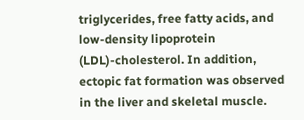triglycerides, free fatty acids, and low-density lipoprotein (LDL)-cholesterol. In addition, ectopic fat formation was observed in the liver and skeletal muscle.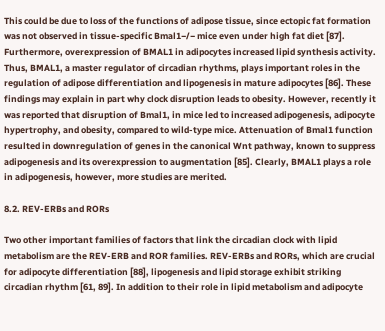This could be due to loss of the functions of adipose tissue, since ectopic fat formation was not observed in tissue-specific Bmal1−/− mice even under high fat diet [87]. Furthermore, overexpression of BMAL1 in adipocytes increased lipid synthesis activity. Thus, BMAL1, a master regulator of circadian rhythms, plays important roles in the regulation of adipose differentiation and lipogenesis in mature adipocytes [86]. These findings may explain in part why clock disruption leads to obesity. However, recently it was reported that disruption of Bmal1, in mice led to increased adipogenesis, adipocyte hypertrophy, and obesity, compared to wild-type mice. Attenuation of Bmal1 function resulted in downregulation of genes in the canonical Wnt pathway, known to suppress adipogenesis and its overexpression to augmentation [85]. Clearly, BMAL1 plays a role in adipogenesis, however, more studies are merited.

8.2. REV-ERBs and RORs

Two other important families of factors that link the circadian clock with lipid metabolism are the REV-ERB and ROR families. REV-ERBs and RORs, which are crucial for adipocyte differentiation [88], lipogenesis and lipid storage exhibit striking circadian rhythm [61, 89]. In addition to their role in lipid metabolism and adipocyte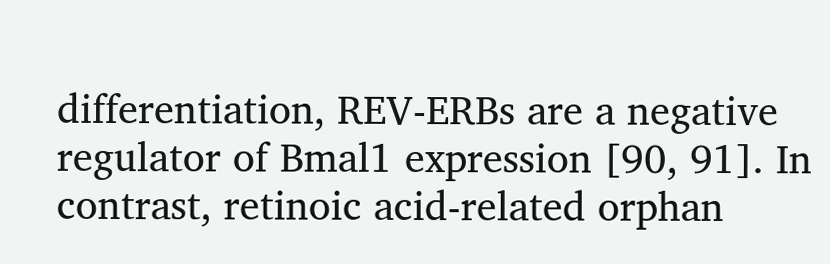differentiation, REV-ERBs are a negative regulator of Bmal1 expression [90, 91]. In contrast, retinoic acid-related orphan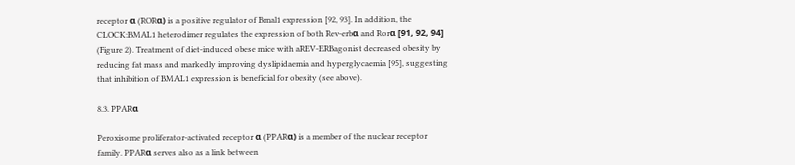receptor α (RORα) is a positive regulator of Bmal1 expression [92, 93]. In addition, the CLOCK:BMAL1 heterodimer regulates the expression of both Rev-erbα and Rorα [91, 92, 94] (Figure 2). Treatment of diet-induced obese mice with aREV-ERBagonist decreased obesity by reducing fat mass and markedly improving dyslipidaemia and hyperglycaemia [95], suggesting that inhibition of BMAL1 expression is beneficial for obesity (see above).

8.3. PPARα

Peroxisome proliferator-activated receptor α (PPARα) is a member of the nuclear receptor family. PPARα serves also as a link between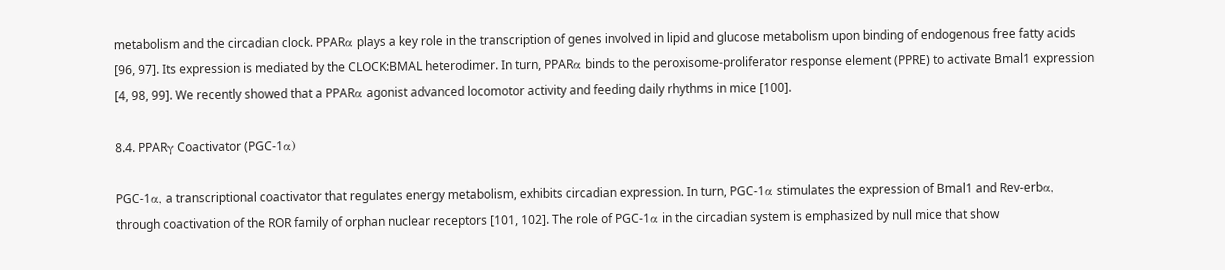metabolism and the circadian clock. PPARα plays a key role in the transcription of genes involved in lipid and glucose metabolism upon binding of endogenous free fatty acids [96, 97]. Its expression is mediated by the CLOCK:BMAL heterodimer. In turn, PPARα binds to the peroxisome-proliferator response element (PPRE) to activate Bmal1 expression [4, 98, 99]. We recently showed that a PPARα agonist advanced locomotor activity and feeding daily rhythms in mice [100].

8.4. PPARγ Coactivator (PGC-1α)

PGC-1α, a transcriptional coactivator that regulates energy metabolism, exhibits circadian expression. In turn, PGC-1α stimulates the expression of Bmal1 and Rev-erbα, through coactivation of the ROR family of orphan nuclear receptors [101, 102]. The role of PGC-1α in the circadian system is emphasized by null mice that show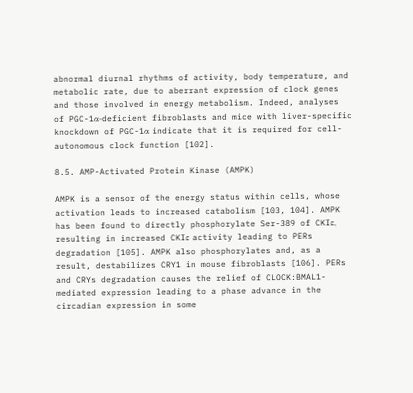abnormal diurnal rhythms of activity, body temperature, and metabolic rate, due to aberrant expression of clock genes and those involved in energy metabolism. Indeed, analyses of PGC-1α-deficient fibroblasts and mice with liver-specific knockdown of PGC-1α indicate that it is required for cell-autonomous clock function [102].

8.5. AMP-Activated Protein Kinase (AMPK)

AMPK is a sensor of the energy status within cells, whose activation leads to increased catabolism [103, 104]. AMPK has been found to directly phosphorylate Ser-389 of CKIε, resulting in increased CKIε activity leading to PERs degradation [105]. AMPK also phosphorylates and, as a result, destabilizes CRY1 in mouse fibroblasts [106]. PERs and CRYs degradation causes the relief of CLOCK:BMAL1-mediated expression leading to a phase advance in the circadian expression in some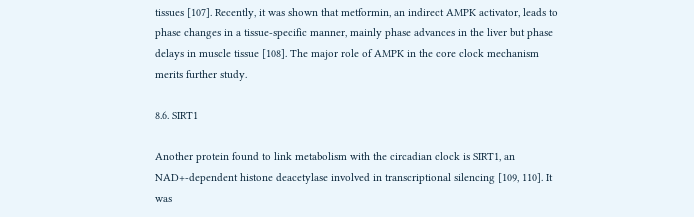tissues [107]. Recently, it was shown that metformin, an indirect AMPK activator, leads to phase changes in a tissue-specific manner, mainly phase advances in the liver but phase delays in muscle tissue [108]. The major role of AMPK in the core clock mechanism merits further study.

8.6. SIRT1

Another protein found to link metabolism with the circadian clock is SIRT1, an NAD+-dependent histone deacetylase involved in transcriptional silencing [109, 110]. It was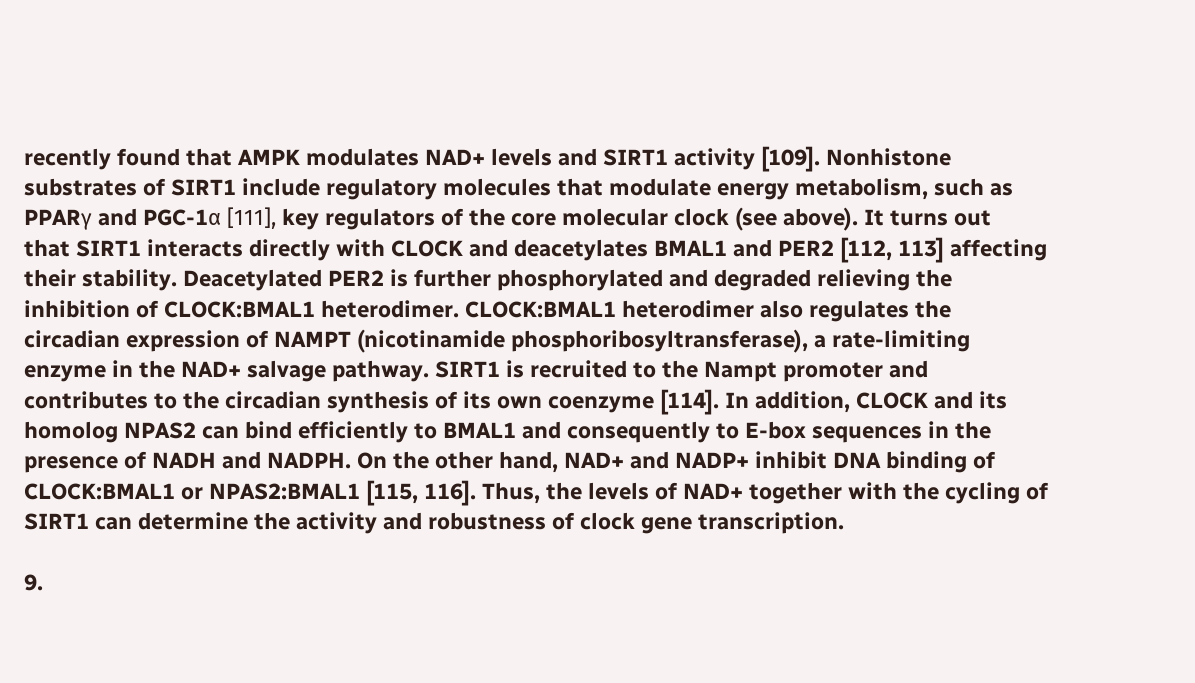recently found that AMPK modulates NAD+ levels and SIRT1 activity [109]. Nonhistone substrates of SIRT1 include regulatory molecules that modulate energy metabolism, such as PPARγ and PGC-1α [111], key regulators of the core molecular clock (see above). It turns out that SIRT1 interacts directly with CLOCK and deacetylates BMAL1 and PER2 [112, 113] affecting their stability. Deacetylated PER2 is further phosphorylated and degraded relieving the inhibition of CLOCK:BMAL1 heterodimer. CLOCK:BMAL1 heterodimer also regulates the circadian expression of NAMPT (nicotinamide phosphoribosyltransferase), a rate-limiting enzyme in the NAD+ salvage pathway. SIRT1 is recruited to the Nampt promoter and contributes to the circadian synthesis of its own coenzyme [114]. In addition, CLOCK and its homolog NPAS2 can bind efficiently to BMAL1 and consequently to E-box sequences in the presence of NADH and NADPH. On the other hand, NAD+ and NADP+ inhibit DNA binding of CLOCK:BMAL1 or NPAS2:BMAL1 [115, 116]. Thus, the levels of NAD+ together with the cycling of SIRT1 can determine the activity and robustness of clock gene transcription.

9.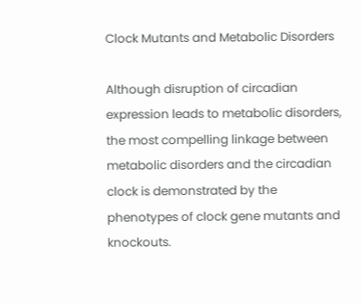Clock Mutants and Metabolic Disorders

Although disruption of circadian expression leads to metabolic disorders, the most compelling linkage between metabolic disorders and the circadian clock is demonstrated by the phenotypes of clock gene mutants and knockouts.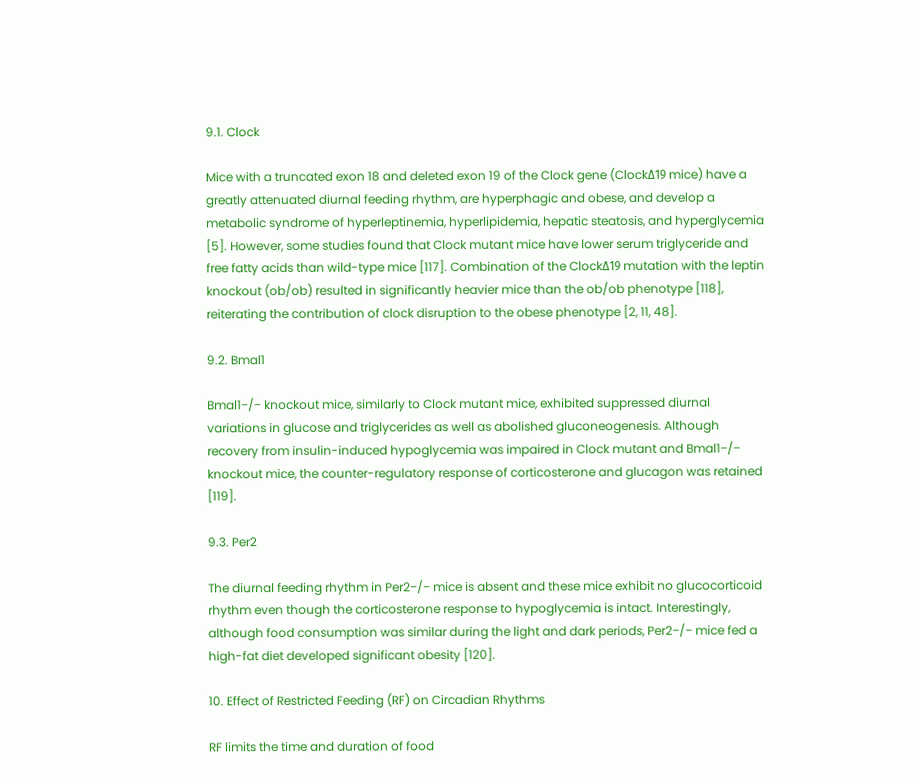9.1. Clock

Mice with a truncated exon 18 and deleted exon 19 of the Clock gene (ClockΔ19 mice) have a greatly attenuated diurnal feeding rhythm, are hyperphagic and obese, and develop a metabolic syndrome of hyperleptinemia, hyperlipidemia, hepatic steatosis, and hyperglycemia [5]. However, some studies found that Clock mutant mice have lower serum triglyceride and free fatty acids than wild-type mice [117]. Combination of the ClockΔ19 mutation with the leptin knockout (ob/ob) resulted in significantly heavier mice than the ob/ob phenotype [118], reiterating the contribution of clock disruption to the obese phenotype [2, 11, 48].

9.2. Bmal1

Bmal1−/− knockout mice, similarly to Clock mutant mice, exhibited suppressed diurnal variations in glucose and triglycerides as well as abolished gluconeogenesis. Although recovery from insulin-induced hypoglycemia was impaired in Clock mutant and Bmal1−/− knockout mice, the counter-regulatory response of corticosterone and glucagon was retained [119].

9.3. Per2

The diurnal feeding rhythm in Per2−/− mice is absent and these mice exhibit no glucocorticoid rhythm even though the corticosterone response to hypoglycemia is intact. Interestingly, although food consumption was similar during the light and dark periods, Per2−/− mice fed a high-fat diet developed significant obesity [120].

10. Effect of Restricted Feeding (RF) on Circadian Rhythms

RF limits the time and duration of food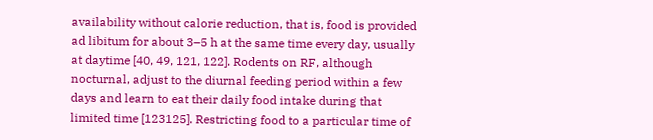availability without calorie reduction, that is, food is provided ad libitum for about 3–5 h at the same time every day, usually at daytime [40, 49, 121, 122]. Rodents on RF, although nocturnal, adjust to the diurnal feeding period within a few days and learn to eat their daily food intake during that limited time [123125]. Restricting food to a particular time of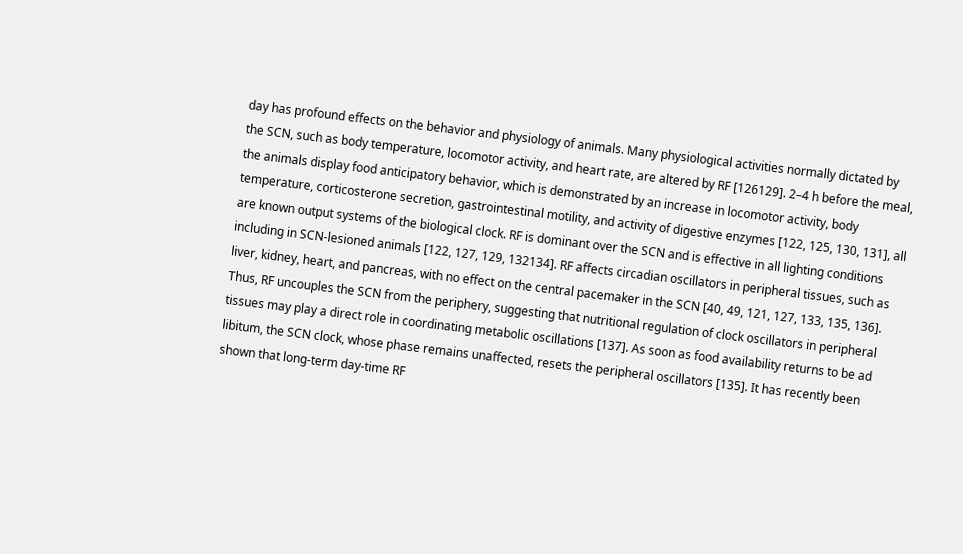day has profound effects on the behavior and physiology of animals. Many physiological activities normally dictated by the SCN, such as body temperature, locomotor activity, and heart rate, are altered by RF [126129]. 2–4 h before the meal, the animals display food anticipatory behavior, which is demonstrated by an increase in locomotor activity, body temperature, corticosterone secretion, gastrointestinal motility, and activity of digestive enzymes [122, 125, 130, 131], all are known output systems of the biological clock. RF is dominant over the SCN and is effective in all lighting conditions including in SCN-lesioned animals [122, 127, 129, 132134]. RF affects circadian oscillators in peripheral tissues, such as liver, kidney, heart, and pancreas, with no effect on the central pacemaker in the SCN [40, 49, 121, 127, 133, 135, 136]. Thus, RF uncouples the SCN from the periphery, suggesting that nutritional regulation of clock oscillators in peripheral tissues may play a direct role in coordinating metabolic oscillations [137]. As soon as food availability returns to be ad libitum, the SCN clock, whose phase remains unaffected, resets the peripheral oscillators [135]. It has recently been shown that long-term day-time RF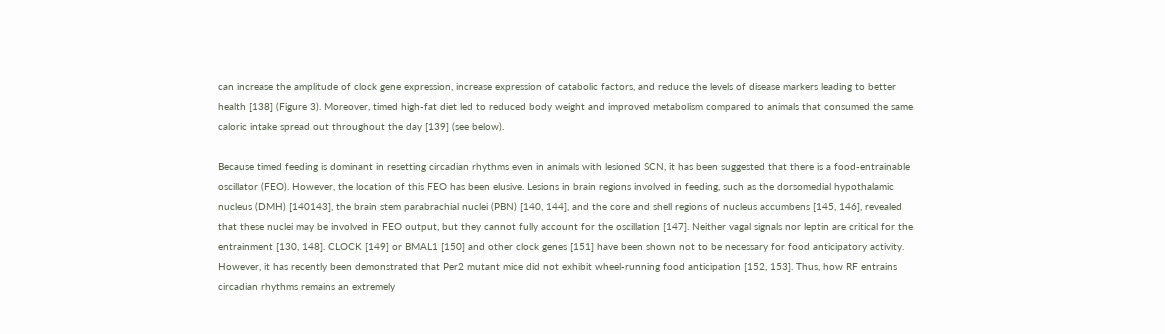can increase the amplitude of clock gene expression, increase expression of catabolic factors, and reduce the levels of disease markers leading to better health [138] (Figure 3). Moreover, timed high-fat diet led to reduced body weight and improved metabolism compared to animals that consumed the same caloric intake spread out throughout the day [139] (see below).

Because timed feeding is dominant in resetting circadian rhythms even in animals with lesioned SCN, it has been suggested that there is a food-entrainable oscillator (FEO). However, the location of this FEO has been elusive. Lesions in brain regions involved in feeding, such as the dorsomedial hypothalamic nucleus (DMH) [140143], the brain stem parabrachial nuclei (PBN) [140, 144], and the core and shell regions of nucleus accumbens [145, 146], revealed that these nuclei may be involved in FEO output, but they cannot fully account for the oscillation [147]. Neither vagal signals nor leptin are critical for the entrainment [130, 148]. CLOCK [149] or BMAL1 [150] and other clock genes [151] have been shown not to be necessary for food anticipatory activity. However, it has recently been demonstrated that Per2 mutant mice did not exhibit wheel-running food anticipation [152, 153]. Thus, how RF entrains circadian rhythms remains an extremely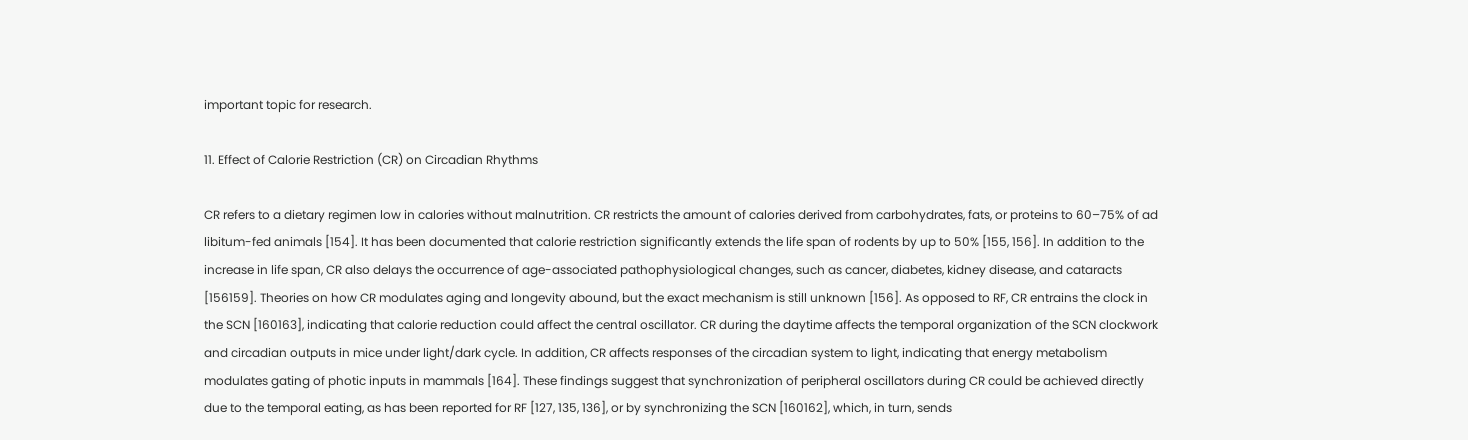important topic for research.

11. Effect of Calorie Restriction (CR) on Circadian Rhythms

CR refers to a dietary regimen low in calories without malnutrition. CR restricts the amount of calories derived from carbohydrates, fats, or proteins to 60–75% of ad libitum-fed animals [154]. It has been documented that calorie restriction significantly extends the life span of rodents by up to 50% [155, 156]. In addition to the increase in life span, CR also delays the occurrence of age-associated pathophysiological changes, such as cancer, diabetes, kidney disease, and cataracts [156159]. Theories on how CR modulates aging and longevity abound, but the exact mechanism is still unknown [156]. As opposed to RF, CR entrains the clock in the SCN [160163], indicating that calorie reduction could affect the central oscillator. CR during the daytime affects the temporal organization of the SCN clockwork and circadian outputs in mice under light/dark cycle. In addition, CR affects responses of the circadian system to light, indicating that energy metabolism modulates gating of photic inputs in mammals [164]. These findings suggest that synchronization of peripheral oscillators during CR could be achieved directly due to the temporal eating, as has been reported for RF [127, 135, 136], or by synchronizing the SCN [160162], which, in turn, sends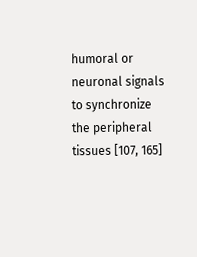humoral or neuronal signals to synchronize the peripheral tissues [107, 165]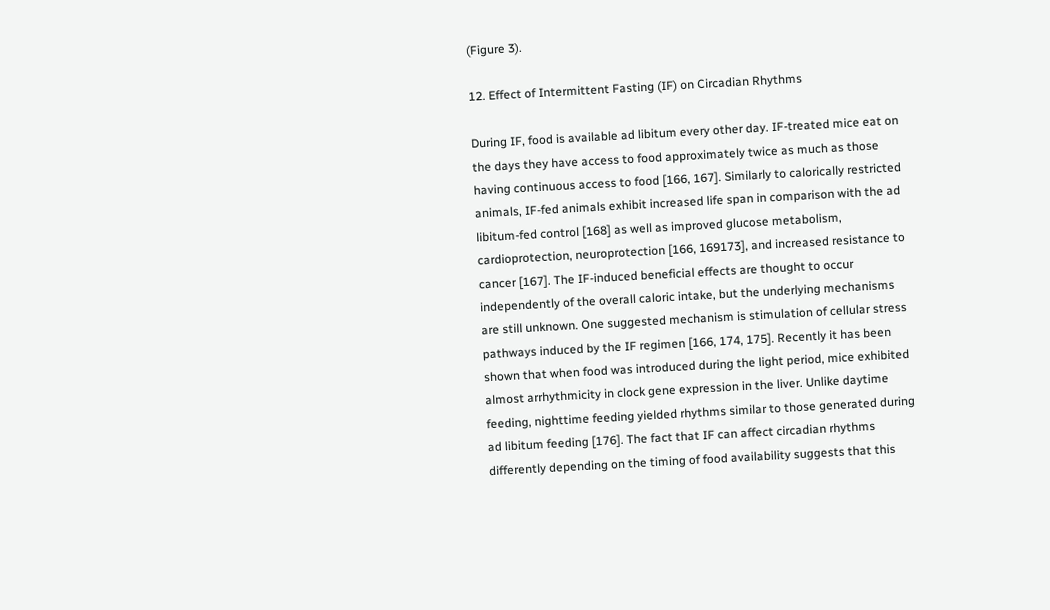(Figure 3).

12. Effect of Intermittent Fasting (IF) on Circadian Rhythms

During IF, food is available ad libitum every other day. IF-treated mice eat on the days they have access to food approximately twice as much as those having continuous access to food [166, 167]. Similarly to calorically restricted animals, IF-fed animals exhibit increased life span in comparison with the ad libitum-fed control [168] as well as improved glucose metabolism, cardioprotection, neuroprotection [166, 169173], and increased resistance to cancer [167]. The IF-induced beneficial effects are thought to occur independently of the overall caloric intake, but the underlying mechanisms are still unknown. One suggested mechanism is stimulation of cellular stress pathways induced by the IF regimen [166, 174, 175]. Recently it has been shown that when food was introduced during the light period, mice exhibited almost arrhythmicity in clock gene expression in the liver. Unlike daytime feeding, nighttime feeding yielded rhythms similar to those generated during ad libitum feeding [176]. The fact that IF can affect circadian rhythms differently depending on the timing of food availability suggests that this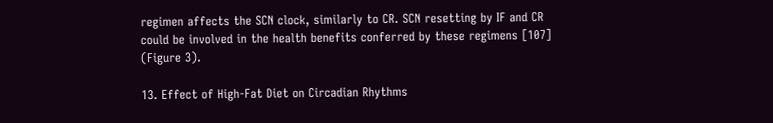regimen affects the SCN clock, similarly to CR. SCN resetting by IF and CR could be involved in the health benefits conferred by these regimens [107] (Figure 3).

13. Effect of High-Fat Diet on Circadian Rhythms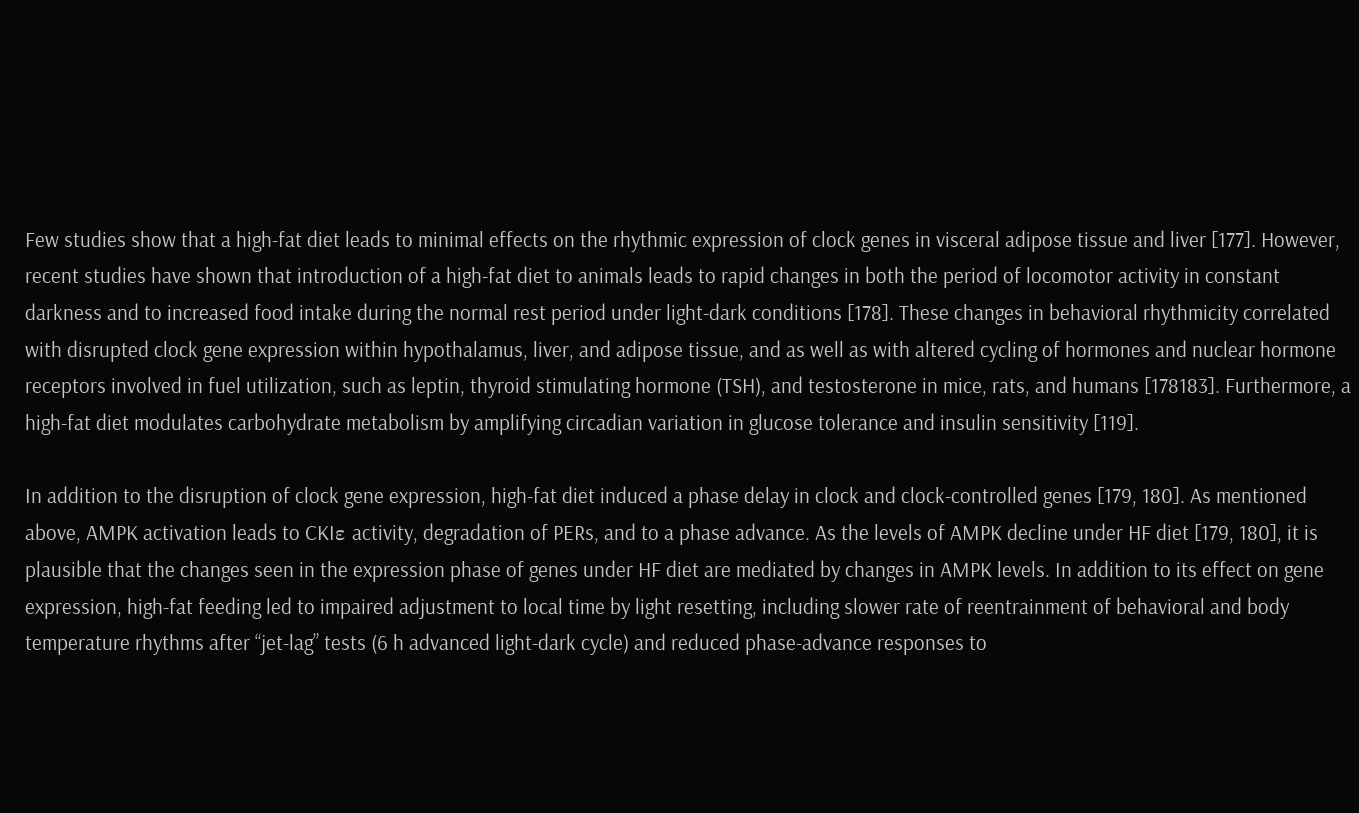Few studies show that a high-fat diet leads to minimal effects on the rhythmic expression of clock genes in visceral adipose tissue and liver [177]. However, recent studies have shown that introduction of a high-fat diet to animals leads to rapid changes in both the period of locomotor activity in constant darkness and to increased food intake during the normal rest period under light-dark conditions [178]. These changes in behavioral rhythmicity correlated with disrupted clock gene expression within hypothalamus, liver, and adipose tissue, and as well as with altered cycling of hormones and nuclear hormone receptors involved in fuel utilization, such as leptin, thyroid stimulating hormone (TSH), and testosterone in mice, rats, and humans [178183]. Furthermore, a high-fat diet modulates carbohydrate metabolism by amplifying circadian variation in glucose tolerance and insulin sensitivity [119].

In addition to the disruption of clock gene expression, high-fat diet induced a phase delay in clock and clock-controlled genes [179, 180]. As mentioned above, AMPK activation leads to CKIε activity, degradation of PERs, and to a phase advance. As the levels of AMPK decline under HF diet [179, 180], it is plausible that the changes seen in the expression phase of genes under HF diet are mediated by changes in AMPK levels. In addition to its effect on gene expression, high-fat feeding led to impaired adjustment to local time by light resetting, including slower rate of reentrainment of behavioral and body temperature rhythms after “jet-lag” tests (6 h advanced light-dark cycle) and reduced phase-advance responses to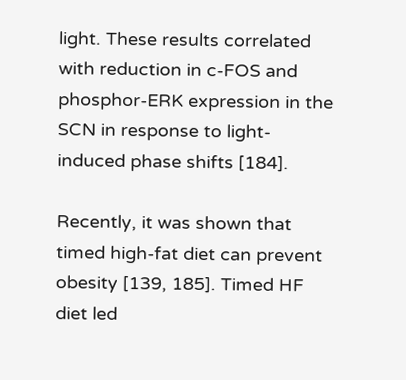light. These results correlated with reduction in c-FOS and phosphor-ERK expression in the SCN in response to light-induced phase shifts [184].

Recently, it was shown that timed high-fat diet can prevent obesity [139, 185]. Timed HF diet led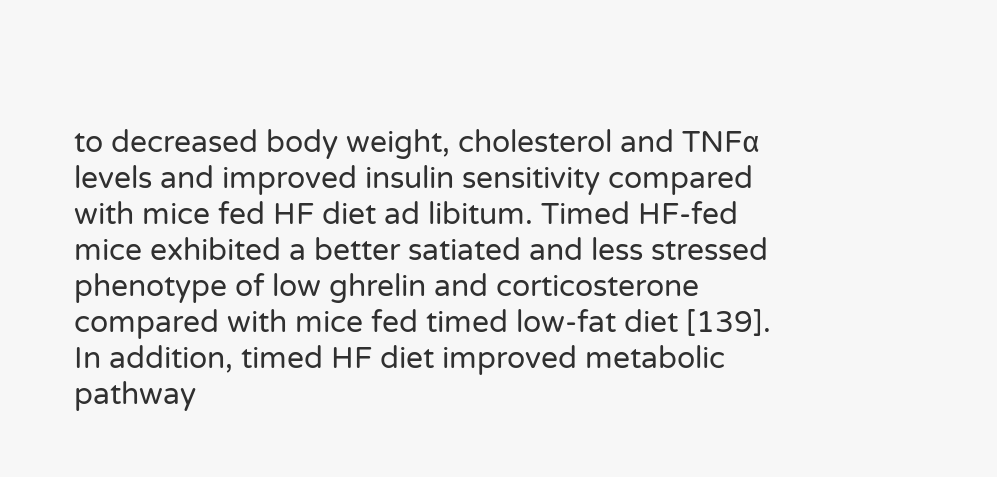to decreased body weight, cholesterol and TNFα levels and improved insulin sensitivity compared with mice fed HF diet ad libitum. Timed HF-fed mice exhibited a better satiated and less stressed phenotype of low ghrelin and corticosterone compared with mice fed timed low-fat diet [139]. In addition, timed HF diet improved metabolic pathway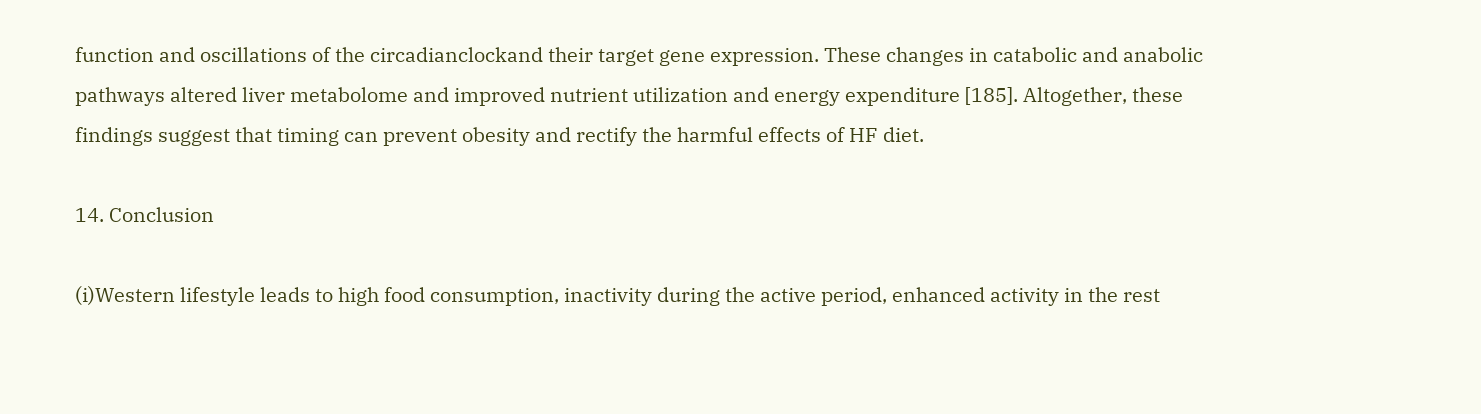function and oscillations of the circadianclockand their target gene expression. These changes in catabolic and anabolic pathways altered liver metabolome and improved nutrient utilization and energy expenditure [185]. Altogether, these findings suggest that timing can prevent obesity and rectify the harmful effects of HF diet.

14. Conclusion

(i)Western lifestyle leads to high food consumption, inactivity during the active period, enhanced activity in the rest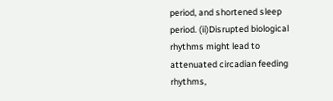period, and shortened sleep period. (ii)Disrupted biological rhythms might lead to attenuated circadian feeding rhythms,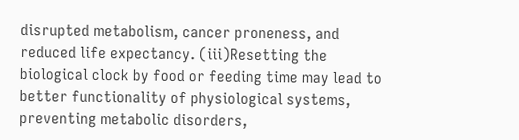disrupted metabolism, cancer proneness, and reduced life expectancy. (iii)Resetting the biological clock by food or feeding time may lead to better functionality of physiological systems, preventing metabolic disorders,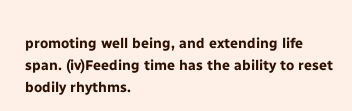promoting well being, and extending life span. (iv)Feeding time has the ability to reset bodily rhythms.